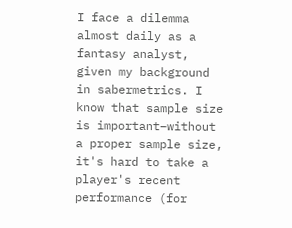I face a dilemma almost daily as a fantasy analyst, given my background in sabermetrics. I know that sample size is important–without a proper sample size, it's hard to take a player's recent performance (for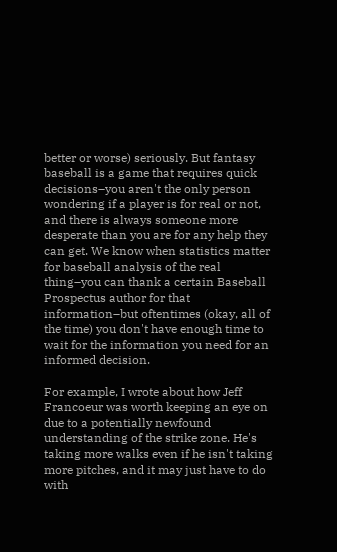better or worse) seriously. But fantasy baseball is a game that requires quick decisions–you aren't the only person wondering if a player is for real or not, and there is always someone more desperate than you are for any help they can get. We know when statistics matter for baseball analysis of the real thing–you can thank a certain Baseball Prospectus author for that information–but oftentimes (okay, all of the time) you don't have enough time to wait for the information you need for an informed decision.

For example, I wrote about how Jeff Francoeur was worth keeping an eye on due to a potentially newfound understanding of the strike zone. He's taking more walks even if he isn't taking more pitches, and it may just have to do with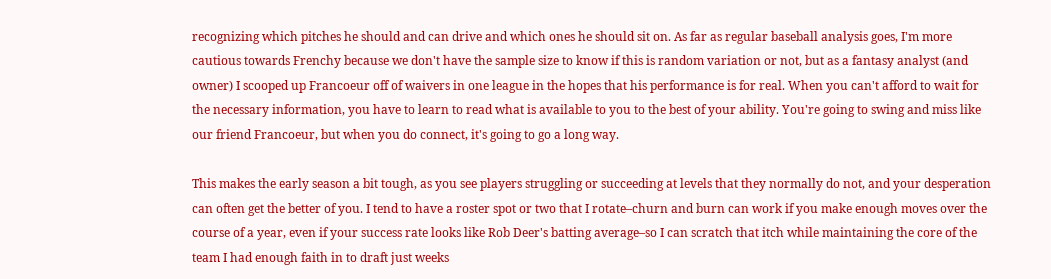recognizing which pitches he should and can drive and which ones he should sit on. As far as regular baseball analysis goes, I'm more cautious towards Frenchy because we don't have the sample size to know if this is random variation or not, but as a fantasy analyst (and owner) I scooped up Francoeur off of waivers in one league in the hopes that his performance is for real. When you can't afford to wait for the necessary information, you have to learn to read what is available to you to the best of your ability. You're going to swing and miss like our friend Francoeur, but when you do connect, it's going to go a long way.

This makes the early season a bit tough, as you see players struggling or succeeding at levels that they normally do not, and your desperation can often get the better of you. I tend to have a roster spot or two that I rotate–churn and burn can work if you make enough moves over the course of a year, even if your success rate looks like Rob Deer's batting average–so I can scratch that itch while maintaining the core of the team I had enough faith in to draft just weeks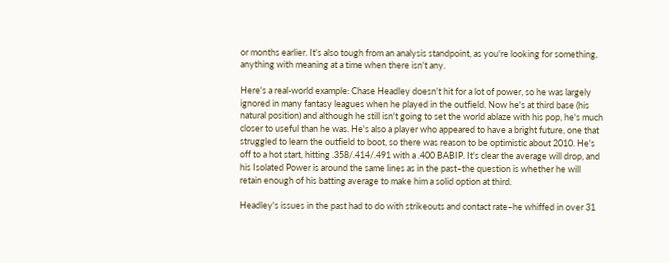or months earlier. It's also tough from an analysis standpoint, as you're looking for something, anything with meaning at a time when there isn't any.

Here's a real-world example: Chase Headley doesn't hit for a lot of power, so he was largely ignored in many fantasy leagues when he played in the outfield. Now he's at third base (his natural position) and although he still isn't going to set the world ablaze with his pop, he's much closer to useful than he was. He's also a player who appeared to have a bright future, one that struggled to learn the outfield to boot, so there was reason to be optimistic about 2010. He's off to a hot start, hitting .358/.414/.491 with a .400 BABIP. It's clear the average will drop, and his Isolated Power is around the same lines as in the past–the question is whether he will retain enough of his batting average to make him a solid option at third.

Headley's issues in the past had to do with strikeouts and contact rate–he whiffed in over 31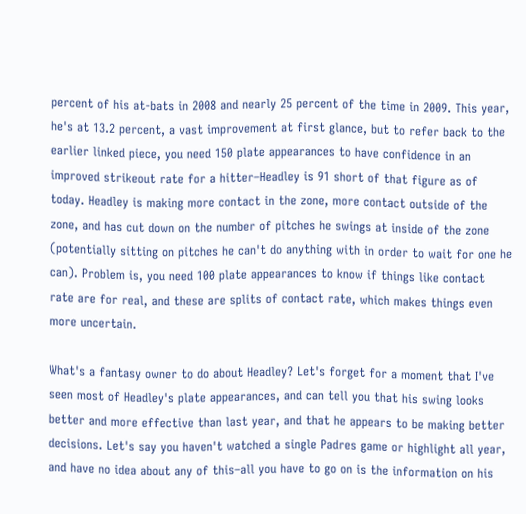percent of his at-bats in 2008 and nearly 25 percent of the time in 2009. This year, he's at 13.2 percent, a vast improvement at first glance, but to refer back to the earlier linked piece, you need 150 plate appearances to have confidence in an improved strikeout rate for a hitter–Headley is 91 short of that figure as of today. Headley is making more contact in the zone, more contact outside of the zone, and has cut down on the number of pitches he swings at inside of the zone (potentially sitting on pitches he can't do anything with in order to wait for one he can). Problem is, you need 100 plate appearances to know if things like contact rate are for real, and these are splits of contact rate, which makes things even more uncertain.

What's a fantasy owner to do about Headley? Let's forget for a moment that I've seen most of Headley's plate appearances, and can tell you that his swing looks better and more effective than last year, and that he appears to be making better decisions. Let's say you haven't watched a single Padres game or highlight all year, and have no idea about any of this–all you have to go on is the information on his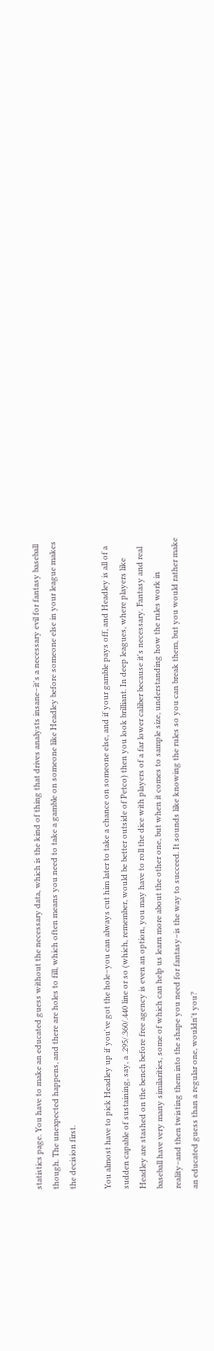statistics page. You have to make an educated guess without the necessary data, which is the kind of thing that drives analysts insane–it's a necessary evil for fantasy baseball though. The unexpected happens, and there are holes to fill, which often means you need to take a gamble on someone like Headley before someone else in your league makes the decision first.

You almost have to pick Headley up if you've got the hole–you can always cut him later to take a chance on someone else, and if your gamble pays off, and Headley is all of a sudden capable of sustaining, say, a .295/.360/.440 line or so (which, remember, would be better outside of Petco) then you look brilliant. In deep leagues, where players like Headley are stashed on the bench before free agency is even an option, you may have to roll the dice with players of a far lower caliber because it's necessary. Fantasy and real baseball have very many similarities, some of which can help us learn more about the other one, but when it comes to sample size, understanding how the rules work in reality–and then twisting them into the shape you need for fantasy–is the way to succeed. It sounds like knowing the rules so you can break them, but you would rather make an educated guess than a regular one, wouldn't you?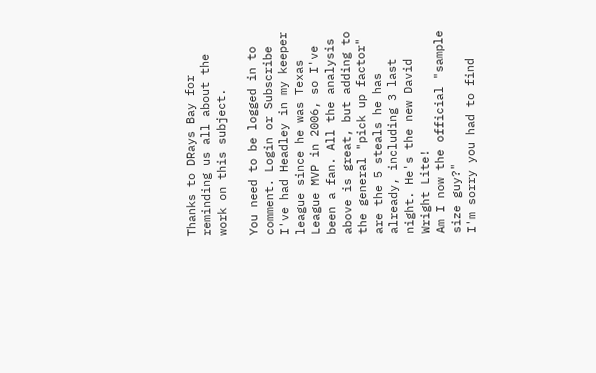Thanks to DRays Bay for reminding us all about the work on this subject.

You need to be logged in to comment. Login or Subscribe
I've had Headley in my keeper league since he was Texas League MVP in 2006, so I've been a fan. All the analysis above is great, but adding to the general "pick up factor" are the 5 steals he has already, including 3 last night. He's the new David Wright Lite!
Am I now the official "sample size guy?"
I'm sorry you had to find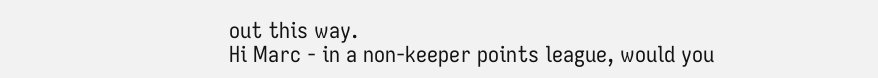out this way.
Hi Marc - in a non-keeper points league, would you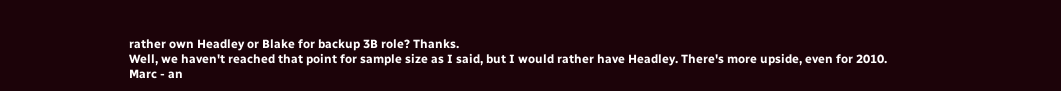rather own Headley or Blake for backup 3B role? Thanks.
Well, we haven't reached that point for sample size as I said, but I would rather have Headley. There's more upside, even for 2010.
Marc - an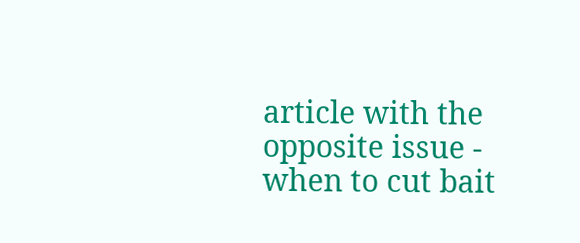article with the opposite issue - when to cut bait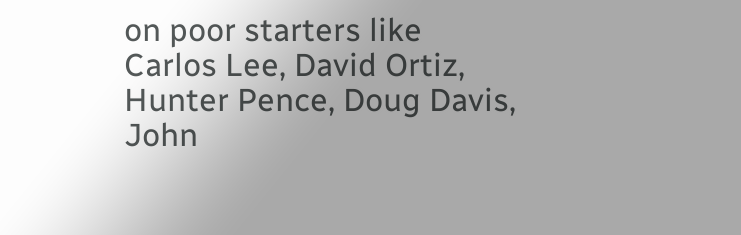on poor starters like Carlos Lee, David Ortiz, Hunter Pence, Doug Davis, John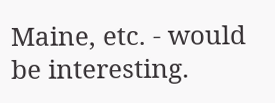Maine, etc. - would be interesting.